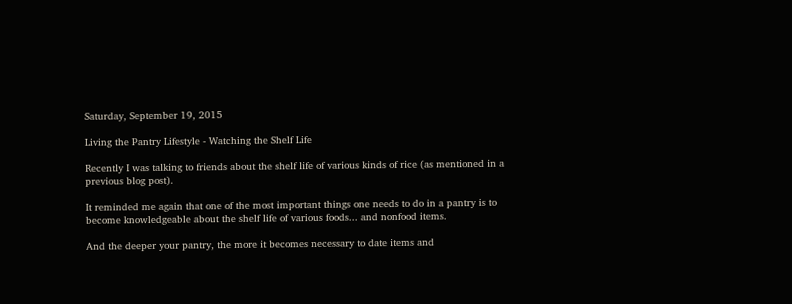Saturday, September 19, 2015

Living the Pantry Lifestyle - Watching the Shelf Life

Recently I was talking to friends about the shelf life of various kinds of rice (as mentioned in a previous blog post).

It reminded me again that one of the most important things one needs to do in a pantry is to become knowledgeable about the shelf life of various foods... and nonfood items.

And the deeper your pantry, the more it becomes necessary to date items and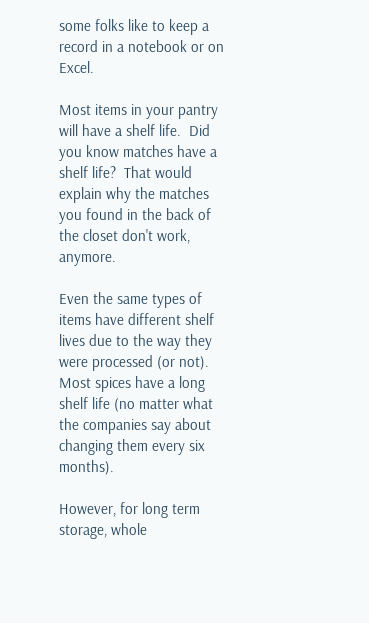some folks like to keep a record in a notebook or on Excel.

Most items in your pantry will have a shelf life.  Did you know matches have a shelf life?  That would explain why the matches you found in the back of the closet don't work, anymore.

Even the same types of items have different shelf lives due to the way they were processed (or not).  Most spices have a long shelf life (no matter what the companies say about changing them every six months).

However, for long term storage, whole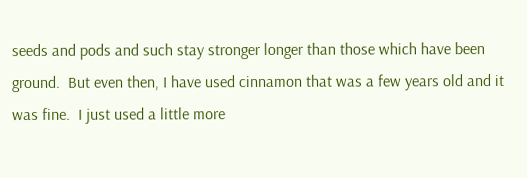seeds and pods and such stay stronger longer than those which have been ground.  But even then, I have used cinnamon that was a few years old and it was fine.  I just used a little more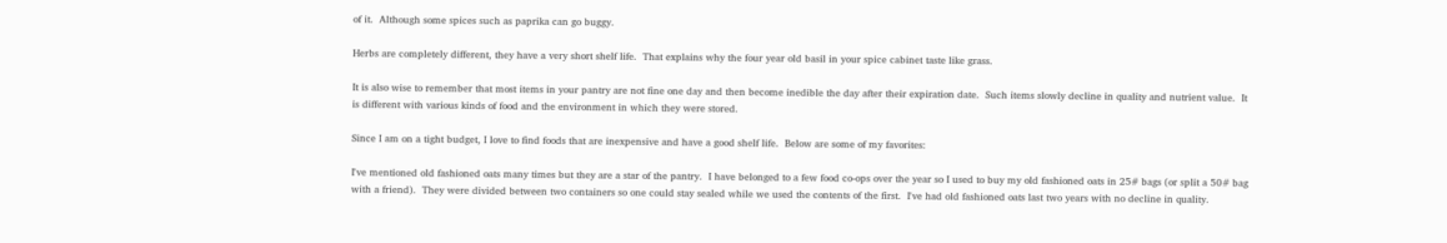of it.  Although some spices such as paprika can go buggy.

Herbs are completely different, they have a very short shelf life.  That explains why the four year old basil in your spice cabinet taste like grass.

It is also wise to remember that most items in your pantry are not fine one day and then become inedible the day after their expiration date.  Such items slowly decline in quality and nutrient value.  It is different with various kinds of food and the environment in which they were stored.

Since I am on a tight budget, I love to find foods that are inexpensive and have a good shelf life.  Below are some of my favorites:

I've mentioned old fashioned oats many times but they are a star of the pantry.  I have belonged to a few food co-ops over the year so I used to buy my old fashioned oats in 25# bags (or split a 50# bag with a friend).  They were divided between two containers so one could stay sealed while we used the contents of the first.  I've had old fashioned oats last two years with no decline in quality.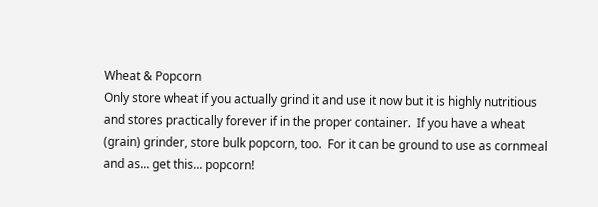Wheat & Popcorn
Only store wheat if you actually grind it and use it now but it is highly nutritious and stores practically forever if in the proper container.  If you have a wheat (grain) grinder, store bulk popcorn, too.  For it can be ground to use as cornmeal and as... get this... popcorn!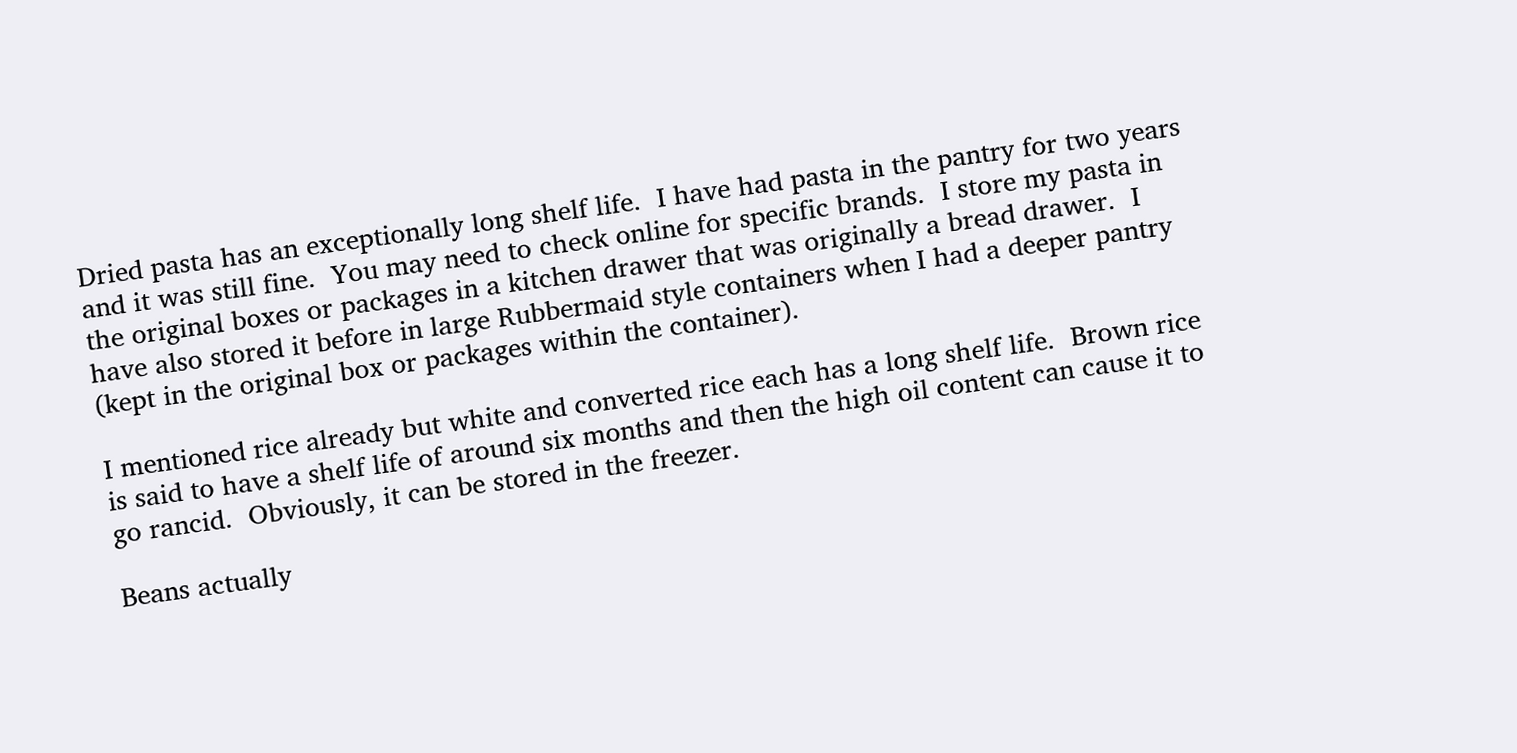Dried pasta has an exceptionally long shelf life.  I have had pasta in the pantry for two years and it was still fine.  You may need to check online for specific brands.  I store my pasta in the original boxes or packages in a kitchen drawer that was originally a bread drawer.  I have also stored it before in large Rubbermaid style containers when I had a deeper pantry (kept in the original box or packages within the container).

I mentioned rice already but white and converted rice each has a long shelf life.  Brown rice is said to have a shelf life of around six months and then the high oil content can cause it to go rancid.  Obviously, it can be stored in the freezer.

Beans actually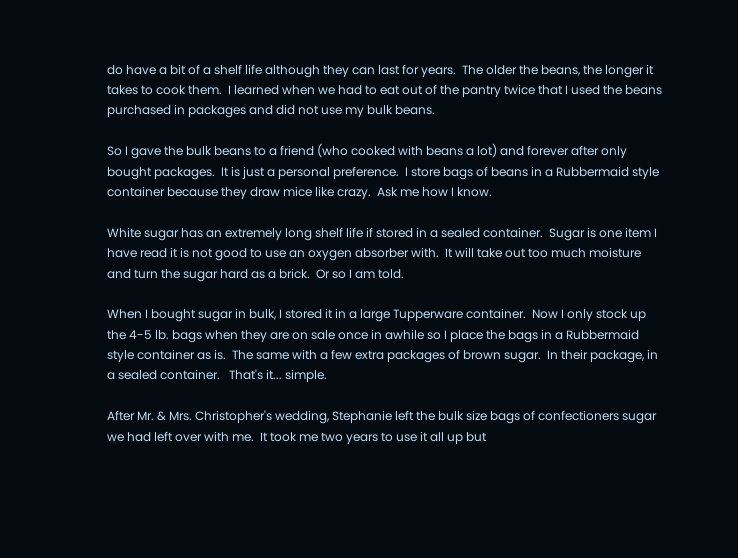do have a bit of a shelf life although they can last for years.  The older the beans, the longer it takes to cook them.  I learned when we had to eat out of the pantry twice that I used the beans purchased in packages and did not use my bulk beans.

So I gave the bulk beans to a friend (who cooked with beans a lot) and forever after only bought packages.  It is just a personal preference.  I store bags of beans in a Rubbermaid style container because they draw mice like crazy.  Ask me how I know.

White sugar has an extremely long shelf life if stored in a sealed container.  Sugar is one item I have read it is not good to use an oxygen absorber with.  It will take out too much moisture and turn the sugar hard as a brick.  Or so I am told.

When I bought sugar in bulk, I stored it in a large Tupperware container.  Now I only stock up the 4-5 lb. bags when they are on sale once in awhile so I place the bags in a Rubbermaid style container as is.  The same with a few extra packages of brown sugar.  In their package, in a sealed container.   That's it... simple.

After Mr. & Mrs. Christopher's wedding, Stephanie left the bulk size bags of confectioners sugar we had left over with me.  It took me two years to use it all up but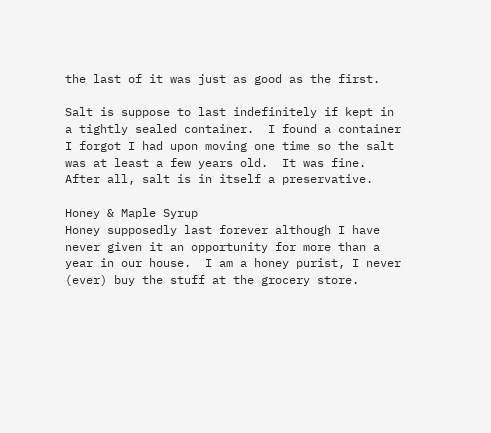the last of it was just as good as the first.

Salt is suppose to last indefinitely if kept in a tightly sealed container.  I found a container I forgot I had upon moving one time so the salt was at least a few years old.  It was fine.  After all, salt is in itself a preservative.

Honey & Maple Syrup
Honey supposedly last forever although I have never given it an opportunity for more than a year in our house.  I am a honey purist, I never (ever) buy the stuff at the grocery store.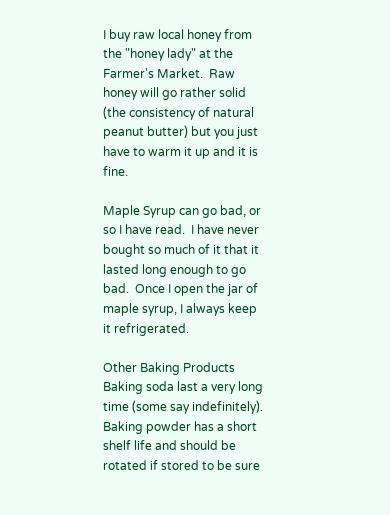I buy raw local honey from the "honey lady" at the Farmer's Market.  Raw honey will go rather solid (the consistency of natural peanut butter) but you just have to warm it up and it is fine.

Maple Syrup can go bad, or so I have read.  I have never bought so much of it that it lasted long enough to go bad.  Once I open the jar of maple syrup, I always keep it refrigerated.

Other Baking Products
Baking soda last a very long time (some say indefinitely).
Baking powder has a short shelf life and should be rotated if stored to be sure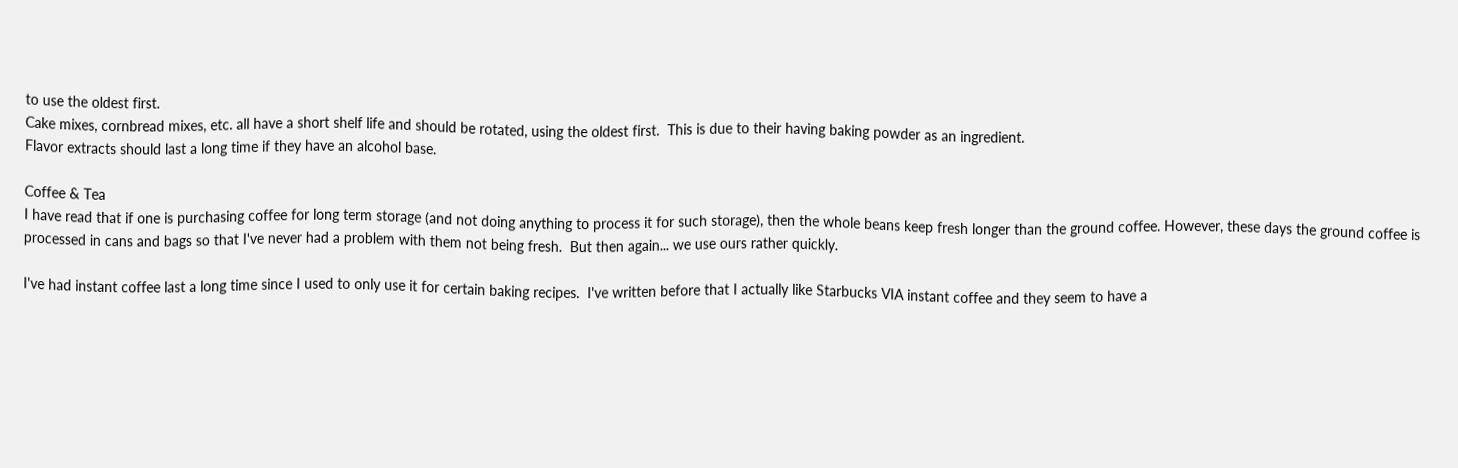to use the oldest first.
Cake mixes, cornbread mixes, etc. all have a short shelf life and should be rotated, using the oldest first.  This is due to their having baking powder as an ingredient.
Flavor extracts should last a long time if they have an alcohol base.

Coffee & Tea
I have read that if one is purchasing coffee for long term storage (and not doing anything to process it for such storage), then the whole beans keep fresh longer than the ground coffee. However, these days the ground coffee is processed in cans and bags so that I've never had a problem with them not being fresh.  But then again... we use ours rather quickly.

I've had instant coffee last a long time since I used to only use it for certain baking recipes.  I've written before that I actually like Starbucks VIA instant coffee and they seem to have a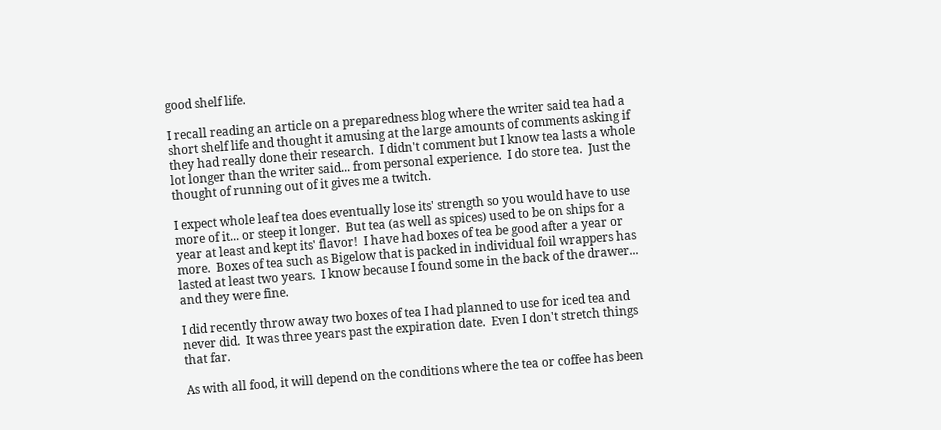good shelf life.

I recall reading an article on a preparedness blog where the writer said tea had a short shelf life and thought it amusing at the large amounts of comments asking if they had really done their research.  I didn't comment but I know tea lasts a whole lot longer than the writer said... from personal experience.  I do store tea.  Just the thought of running out of it gives me a twitch.

I expect whole leaf tea does eventually lose its' strength so you would have to use more of it... or steep it longer.  But tea (as well as spices) used to be on ships for a year at least and kept its' flavor!  I have had boxes of tea be good after a year or more.  Boxes of tea such as Bigelow that is packed in individual foil wrappers has lasted at least two years.  I know because I found some in the back of the drawer... and they were fine.

I did recently throw away two boxes of tea I had planned to use for iced tea and never did.  It was three years past the expiration date.  Even I don't stretch things that far.

As with all food, it will depend on the conditions where the tea or coffee has been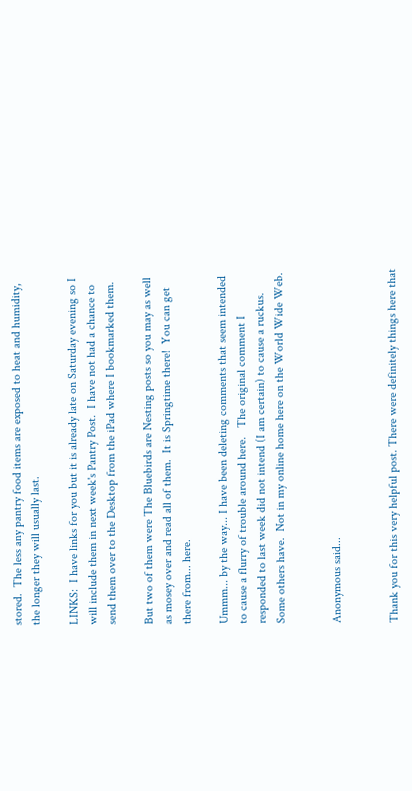stored.  The less any pantry food items are exposed to heat and humidity, the longer they will usually last.

LINKS:  I have links for you but it is already late on Saturday evening so I will include them in next week's Pantry Post.  I have not had a chance to send them over to the Desktop from the iPad where I bookmarked them.

But two of them were The Bluebirds are Nesting posts so you may as well as mosey over and read all of them.  It is Springtime there!  You can get there from... here.

Ummm... by the way... I have been deleting comments that seem intended to cause a flurry of trouble around here.   The original comment I responded to last week did not intend (I am certain) to cause a ruckus.  Some others have.  Not in my online home here on the World Wide Web.


Anonymous said...


Thank you for this very helpful post. There were definitely things here that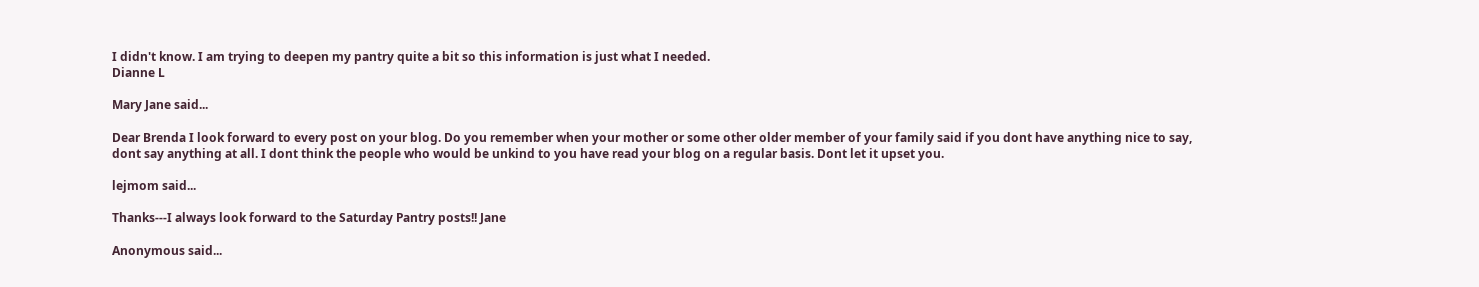I didn't know. I am trying to deepen my pantry quite a bit so this information is just what I needed.
Dianne L

Mary Jane said...

Dear Brenda I look forward to every post on your blog. Do you remember when your mother or some other older member of your family said if you dont have anything nice to say, dont say anything at all. I dont think the people who would be unkind to you have read your blog on a regular basis. Dont let it upset you.

lejmom said...

Thanks---I always look forward to the Saturday Pantry posts!! Jane

Anonymous said...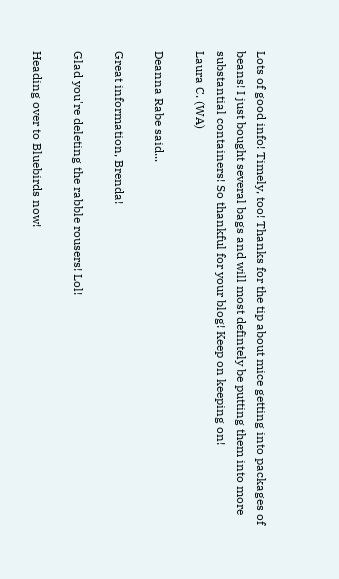Lots of good info! Timely, too! Thanks for the tip about mice getting into packages of beans! I just bought several bags and will most defintely be putting them into more substantial containers! So thankful for your blog! Keep on keeping on!
Laura C. (WA)

Deanna Rabe said...

Great information, Brenda!

Glad you're deleting the rabble rousers! Lol!

Heading over to Bluebirds now!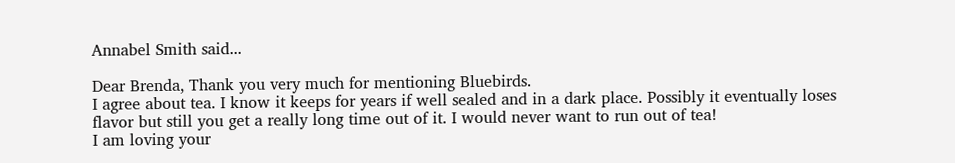Annabel Smith said...

Dear Brenda, Thank you very much for mentioning Bluebirds.
I agree about tea. I know it keeps for years if well sealed and in a dark place. Possibly it eventually loses flavor but still you get a really long time out of it. I would never want to run out of tea!
I am loving your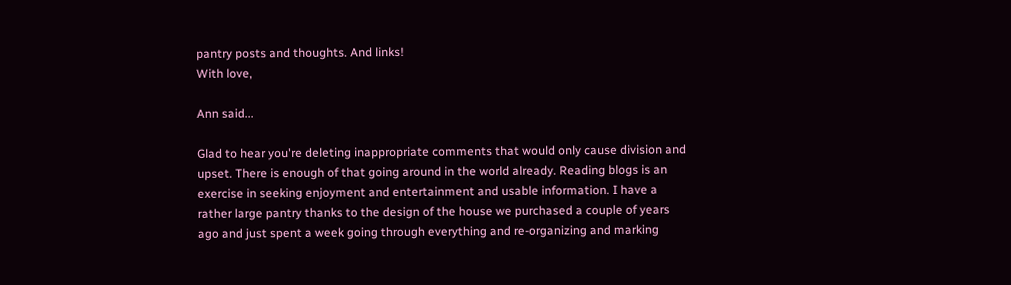pantry posts and thoughts. And links!
With love,

Ann said...

Glad to hear you're deleting inappropriate comments that would only cause division and upset. There is enough of that going around in the world already. Reading blogs is an exercise in seeking enjoyment and entertainment and usable information. I have a rather large pantry thanks to the design of the house we purchased a couple of years ago and just spent a week going through everything and re-organizing and marking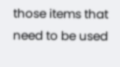those items that need to be used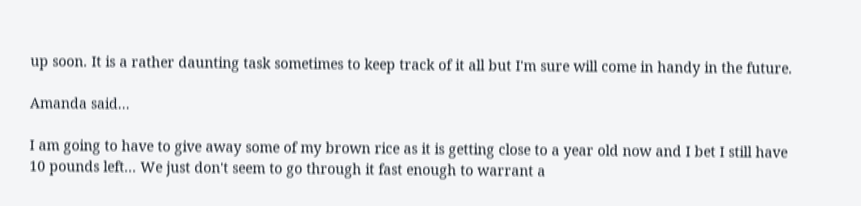up soon. It is a rather daunting task sometimes to keep track of it all but I'm sure will come in handy in the future.

Amanda said...

I am going to have to give away some of my brown rice as it is getting close to a year old now and I bet I still have 10 pounds left... We just don't seem to go through it fast enough to warrant a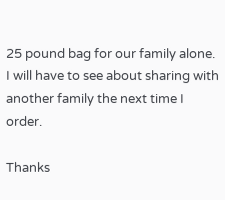25 pound bag for our family alone. I will have to see about sharing with another family the next time I order.

Thanks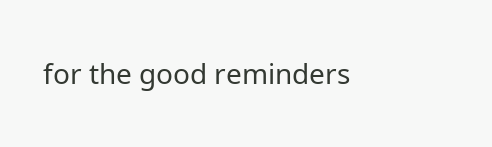for the good reminders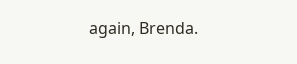again, Brenda.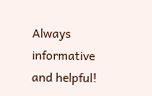Always informative and helpful!